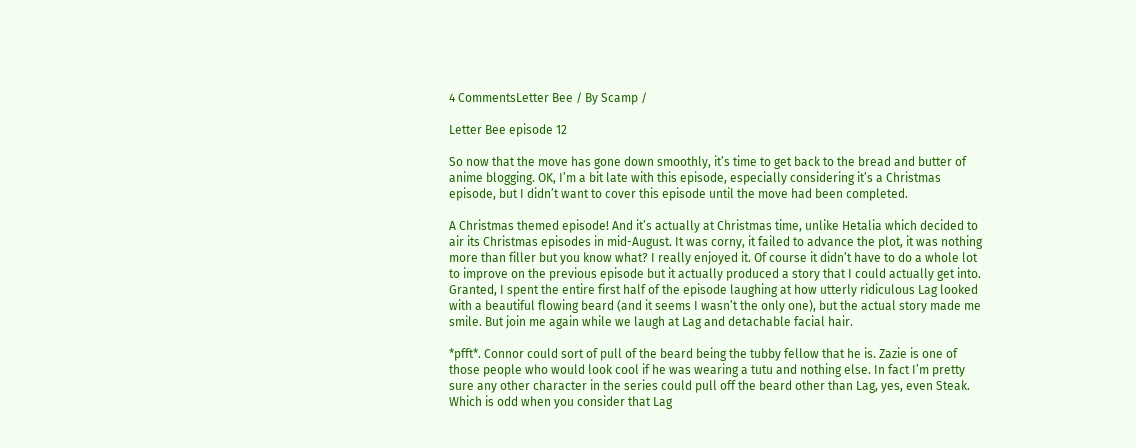4 CommentsLetter Bee / By Scamp /

Letter Bee episode 12

So now that the move has gone down smoothly, it’s time to get back to the bread and butter of anime blogging. OK, I’m a bit late with this episode, especially considering it’s a Christmas episode, but I didn’t want to cover this episode until the move had been completed.

A Christmas themed episode! And it’s actually at Christmas time, unlike Hetalia which decided to air its Christmas episodes in mid-August. It was corny, it failed to advance the plot, it was nothing more than filler but you know what? I really enjoyed it. Of course it didn’t have to do a whole lot to improve on the previous episode but it actually produced a story that I could actually get into. Granted, I spent the entire first half of the episode laughing at how utterly ridiculous Lag looked with a beautiful flowing beard (and it seems I wasn’t the only one), but the actual story made me smile. But join me again while we laugh at Lag and detachable facial hair.

*pfft*. Connor could sort of pull of the beard being the tubby fellow that he is. Zazie is one of those people who would look cool if he was wearing a tutu and nothing else. In fact I’m pretty sure any other character in the series could pull off the beard other than Lag, yes, even Steak. Which is odd when you consider that Lag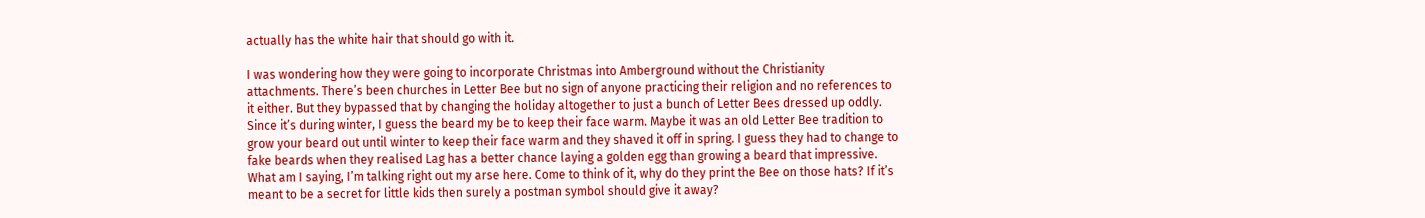actually has the white hair that should go with it.

I was wondering how they were going to incorporate Christmas into Amberground without the Christianity attachments. There’s been churches in Letter Bee but no sign of anyone practicing their religion and no references to it either. But they bypassed that by changing the holiday altogether to just a bunch of Letter Bees dressed up oddly. Since it’s during winter, I guess the beard my be to keep their face warm. Maybe it was an old Letter Bee tradition to grow your beard out until winter to keep their face warm and they shaved it off in spring. I guess they had to change to fake beards when they realised Lag has a better chance laying a golden egg than growing a beard that impressive. What am I saying, I’m talking right out my arse here. Come to think of it, why do they print the Bee on those hats? If it’s meant to be a secret for little kids then surely a postman symbol should give it away?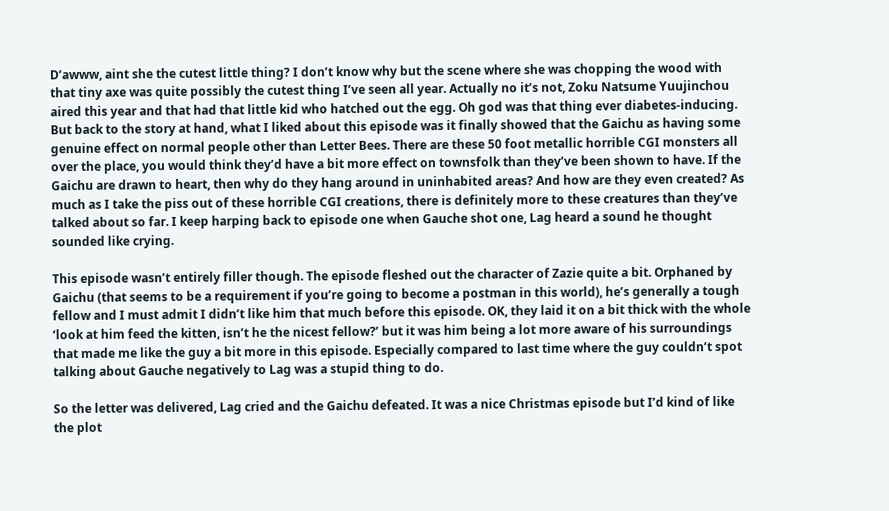D’awww, aint she the cutest little thing? I don’t know why but the scene where she was chopping the wood with that tiny axe was quite possibly the cutest thing I’ve seen all year. Actually no it’s not, Zoku Natsume Yuujinchou aired this year and that had that little kid who hatched out the egg. Oh god was that thing ever diabetes-inducing. But back to the story at hand, what I liked about this episode was it finally showed that the Gaichu as having some genuine effect on normal people other than Letter Bees. There are these 50 foot metallic horrible CGI monsters all over the place, you would think they’d have a bit more effect on townsfolk than they’ve been shown to have. If the Gaichu are drawn to heart, then why do they hang around in uninhabited areas? And how are they even created? As much as I take the piss out of these horrible CGI creations, there is definitely more to these creatures than they’ve talked about so far. I keep harping back to episode one when Gauche shot one, Lag heard a sound he thought sounded like crying.

This episode wasn’t entirely filler though. The episode fleshed out the character of Zazie quite a bit. Orphaned by Gaichu (that seems to be a requirement if you’re going to become a postman in this world), he’s generally a tough fellow and I must admit I didn’t like him that much before this episode. OK, they laid it on a bit thick with the whole ‘look at him feed the kitten, isn’t he the nicest fellow?’ but it was him being a lot more aware of his surroundings that made me like the guy a bit more in this episode. Especially compared to last time where the guy couldn’t spot talking about Gauche negatively to Lag was a stupid thing to do.

So the letter was delivered, Lag cried and the Gaichu defeated. It was a nice Christmas episode but I’d kind of like the plot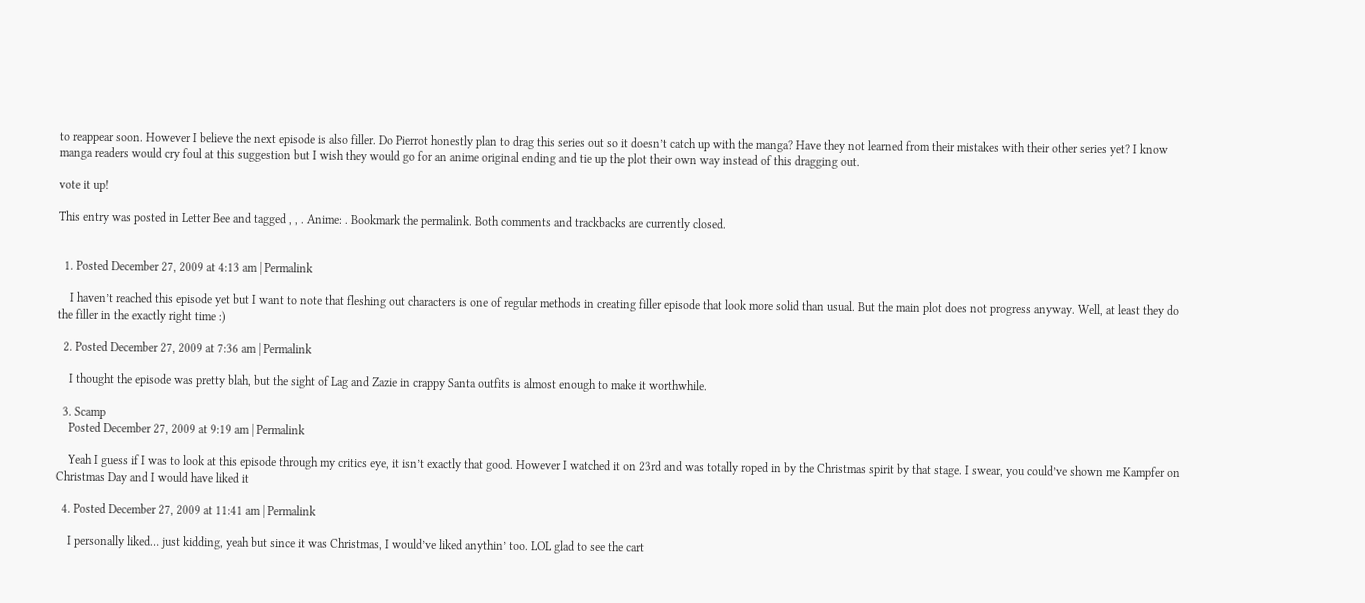to reappear soon. However I believe the next episode is also filler. Do Pierrot honestly plan to drag this series out so it doesn’t catch up with the manga? Have they not learned from their mistakes with their other series yet? I know manga readers would cry foul at this suggestion but I wish they would go for an anime original ending and tie up the plot their own way instead of this dragging out.

vote it up!

This entry was posted in Letter Bee and tagged , , . Anime: . Bookmark the permalink. Both comments and trackbacks are currently closed.


  1. Posted December 27, 2009 at 4:13 am | Permalink

    I haven’t reached this episode yet but I want to note that fleshing out characters is one of regular methods in creating filler episode that look more solid than usual. But the main plot does not progress anyway. Well, at least they do the filler in the exactly right time :)

  2. Posted December 27, 2009 at 7:36 am | Permalink

    I thought the episode was pretty blah, but the sight of Lag and Zazie in crappy Santa outfits is almost enough to make it worthwhile.

  3. Scamp
    Posted December 27, 2009 at 9:19 am | Permalink

    Yeah I guess if I was to look at this episode through my critics eye, it isn’t exactly that good. However I watched it on 23rd and was totally roped in by the Christmas spirit by that stage. I swear, you could’ve shown me Kampfer on Christmas Day and I would have liked it

  4. Posted December 27, 2009 at 11:41 am | Permalink

    I personally liked… just kidding, yeah but since it was Christmas, I would’ve liked anythin’ too. LOL glad to see the cart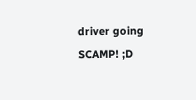driver going SCAMP! ;D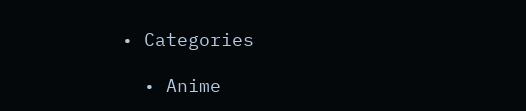• Categories

  • Anime